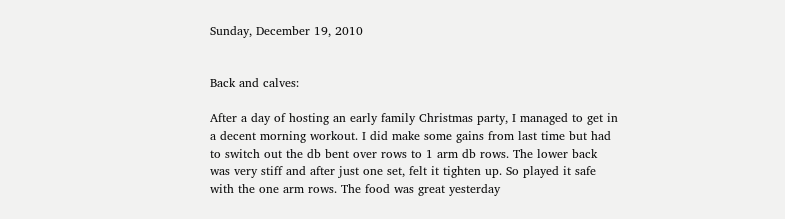Sunday, December 19, 2010


Back and calves:

After a day of hosting an early family Christmas party, I managed to get in a decent morning workout. I did make some gains from last time but had to switch out the db bent over rows to 1 arm db rows. The lower back was very stiff and after just one set, felt it tighten up. So played it safe with the one arm rows. The food was great yesterday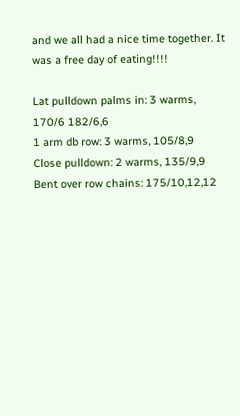and we all had a nice time together. It was a free day of eating!!!!

Lat pulldown palms in: 3 warms, 170/6 182/6,6
1 arm db row: 3 warms, 105/8,9
Close pulldown: 2 warms, 135/9,9
Bent over row chains: 175/10,12,12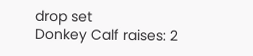drop set
Donkey Calf raises: 2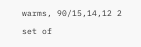warms, 90/15,14,12 2 set of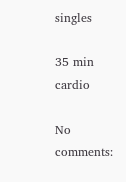singles

35 min cardio

No comments: